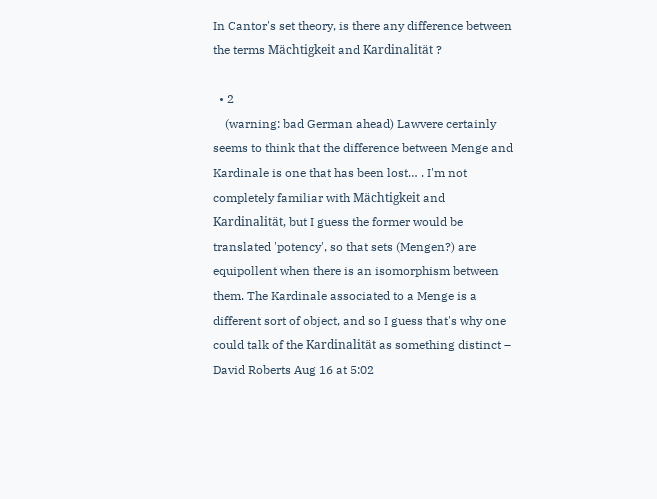In Cantor's set theory, is there any difference between the terms Mächtigkeit and Kardinalität ?

  • 2
    (warning: bad German ahead) Lawvere certainly seems to think that the difference between Menge and Kardinale is one that has been lost… . I'm not completely familiar with Mächtigkeit and Kardinalität, but I guess the former would be translated 'potency', so that sets (Mengen?) are equipollent when there is an isomorphism between them. The Kardinale associated to a Menge is a different sort of object, and so I guess that's why one could talk of the Kardinalität as something distinct – David Roberts Aug 16 at 5:02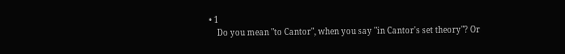• 1
    Do you mean "to Cantor", when you say "in Cantor's set theory"? Or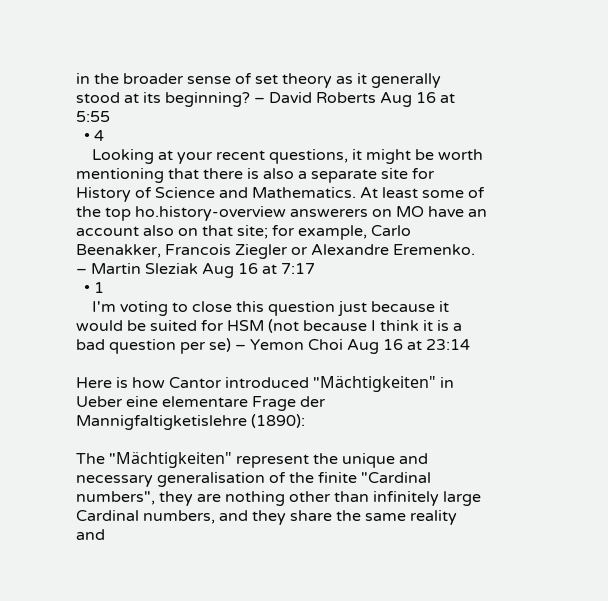in the broader sense of set theory as it generally stood at its beginning? – David Roberts Aug 16 at 5:55
  • 4
    Looking at your recent questions, it might be worth mentioning that there is also a separate site for History of Science and Mathematics. At least some of the top ho.history-overview answerers on MO have an account also on that site; for example, Carlo Beenakker, Francois Ziegler or Alexandre Eremenko. – Martin Sleziak Aug 16 at 7:17
  • 1
    I'm voting to close this question just because it would be suited for HSM (not because I think it is a bad question per se) – Yemon Choi Aug 16 at 23:14

Here is how Cantor introduced "Mächtigkeiten" in Ueber eine elementare Frage der Mannigfaltigketislehre (1890):

The "Mächtigkeiten" represent the unique and necessary generalisation of the finite "Cardinal numbers", they are nothing other than infinitely large Cardinal numbers, and they share the same reality and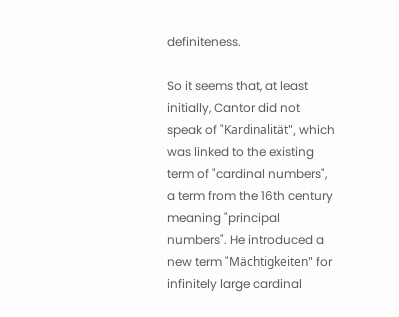definiteness.

So it seems that, at least initially, Cantor did not speak of "Kardinalität", which was linked to the existing term of "cardinal numbers", a term from the 16th century meaning "principal numbers". He introduced a new term "Mächtigkeiten" for infinitely large cardinal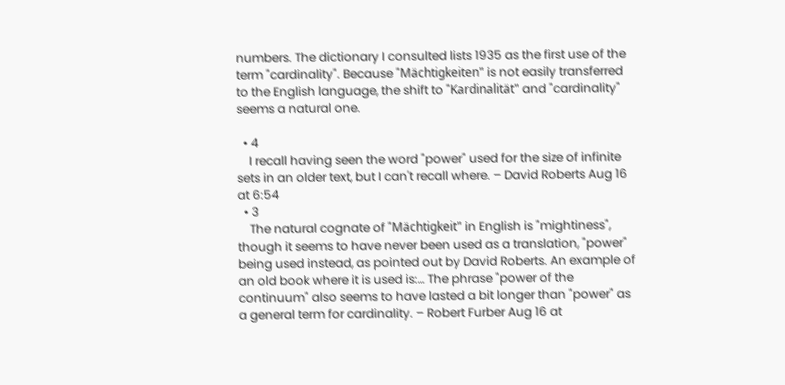numbers. The dictionary I consulted lists 1935 as the first use of the term "cardinality". Because "Mächtigkeiten" is not easily transferred to the English language, the shift to "Kardinalität" and "cardinality" seems a natural one.

  • 4
    I recall having seen the word "power" used for the size of infinite sets in an older text, but I can't recall where. – David Roberts Aug 16 at 6:54
  • 3
    The natural cognate of "Mächtigkeit" in English is "mightiness", though it seems to have never been used as a translation, "power" being used instead, as pointed out by David Roberts. An example of an old book where it is used is:… The phrase "power of the continuum" also seems to have lasted a bit longer than "power" as a general term for cardinality. – Robert Furber Aug 16 at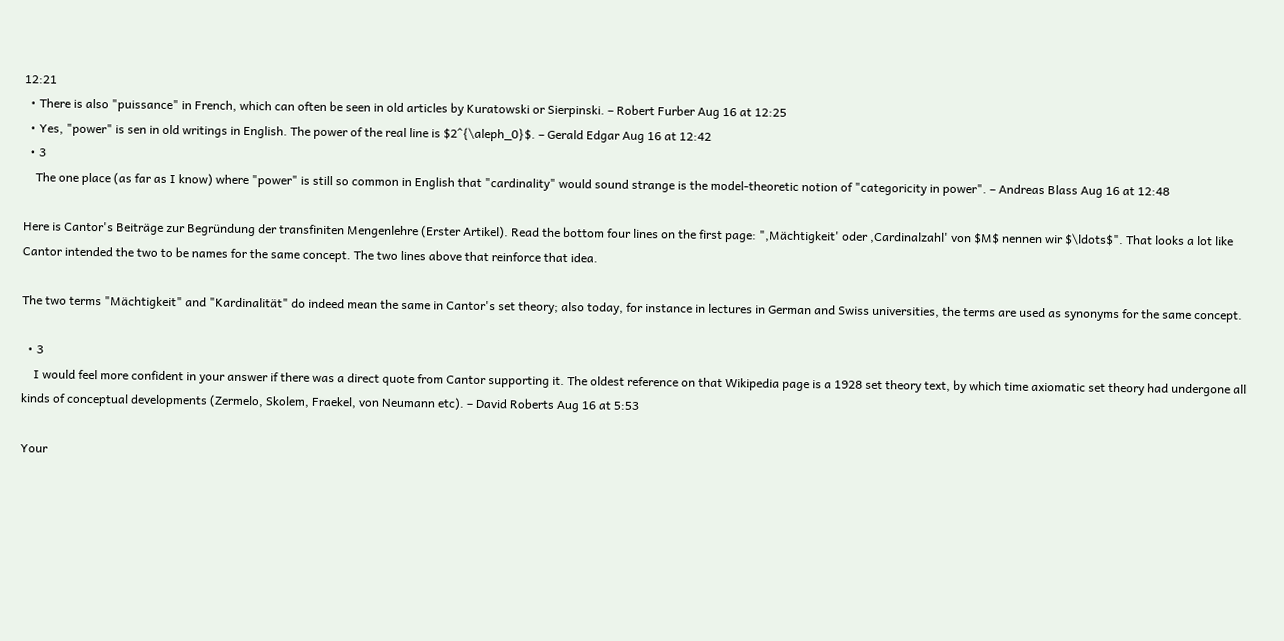12:21
  • There is also "puissance" in French, which can often be seen in old articles by Kuratowski or Sierpinski. – Robert Furber Aug 16 at 12:25
  • Yes, "power" is sen in old writings in English. The power of the real line is $2^{\aleph_0}$. – Gerald Edgar Aug 16 at 12:42
  • 3
    The one place (as far as I know) where "power" is still so common in English that "cardinality" would sound strange is the model-theoretic notion of "categoricity in power". – Andreas Blass Aug 16 at 12:48

Here is Cantor's Beiträge zur Begründung der transfiniten Mengenlehre (Erster Artikel). Read the bottom four lines on the first page: ",Mächtigkeit' oder ,Cardinalzahl' von $M$ nennen wir $\ldots$". That looks a lot like Cantor intended the two to be names for the same concept. The two lines above that reinforce that idea.

The two terms "Mächtigkeit" and "Kardinalität" do indeed mean the same in Cantor's set theory; also today, for instance in lectures in German and Swiss universities, the terms are used as synonyms for the same concept.

  • 3
    I would feel more confident in your answer if there was a direct quote from Cantor supporting it. The oldest reference on that Wikipedia page is a 1928 set theory text, by which time axiomatic set theory had undergone all kinds of conceptual developments (Zermelo, Skolem, Fraekel, von Neumann etc). – David Roberts Aug 16 at 5:53

Your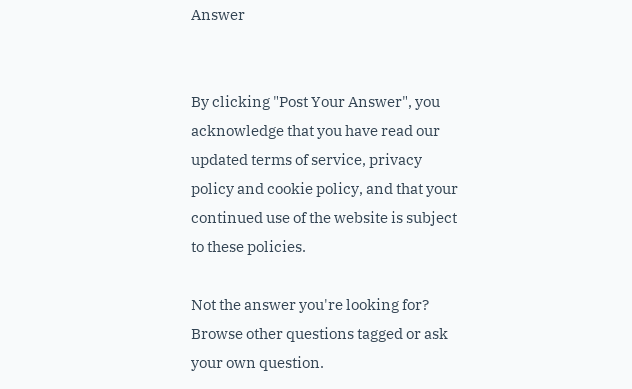Answer


By clicking "Post Your Answer", you acknowledge that you have read our updated terms of service, privacy policy and cookie policy, and that your continued use of the website is subject to these policies.

Not the answer you're looking for? Browse other questions tagged or ask your own question.